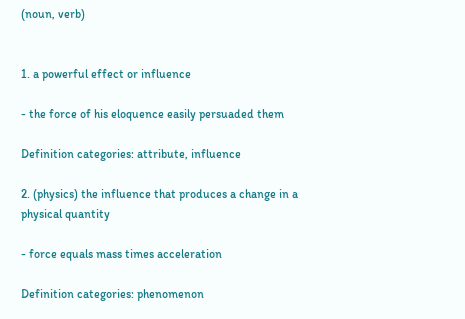(noun, verb)


1. a powerful effect or influence

- the force of his eloquence easily persuaded them

Definition categories: attribute, influence

2. (physics) the influence that produces a change in a physical quantity

- force equals mass times acceleration

Definition categories: phenomenon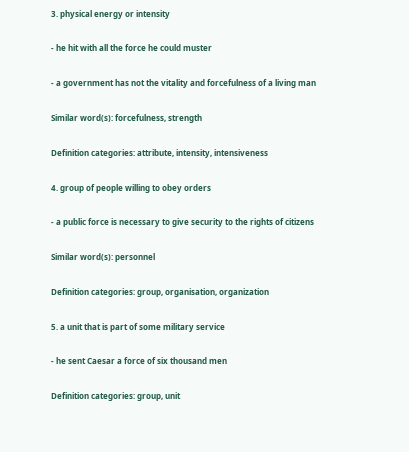3. physical energy or intensity

- he hit with all the force he could muster

- a government has not the vitality and forcefulness of a living man

Similar word(s): forcefulness, strength

Definition categories: attribute, intensity, intensiveness

4. group of people willing to obey orders

- a public force is necessary to give security to the rights of citizens

Similar word(s): personnel

Definition categories: group, organisation, organization

5. a unit that is part of some military service

- he sent Caesar a force of six thousand men

Definition categories: group, unit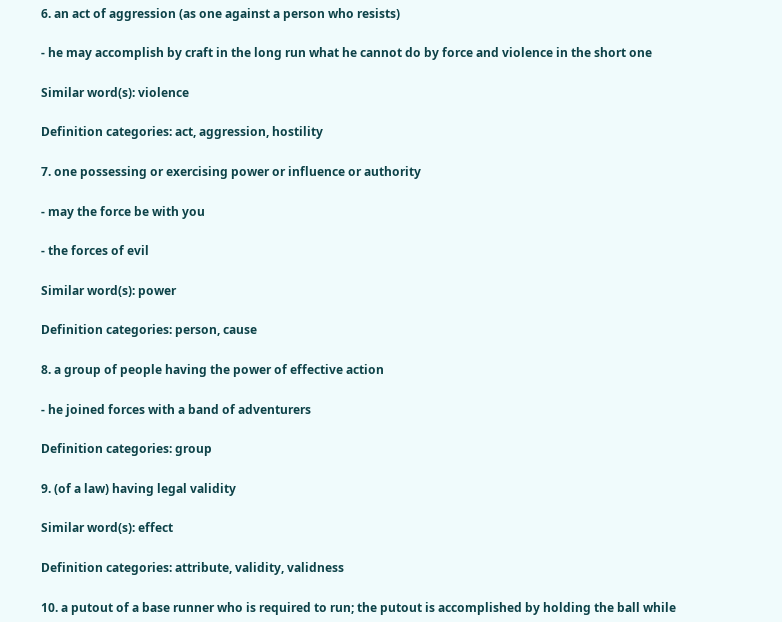6. an act of aggression (as one against a person who resists)

- he may accomplish by craft in the long run what he cannot do by force and violence in the short one

Similar word(s): violence

Definition categories: act, aggression, hostility

7. one possessing or exercising power or influence or authority

- may the force be with you

- the forces of evil

Similar word(s): power

Definition categories: person, cause

8. a group of people having the power of effective action

- he joined forces with a band of adventurers

Definition categories: group

9. (of a law) having legal validity

Similar word(s): effect

Definition categories: attribute, validity, validness

10. a putout of a base runner who is required to run; the putout is accomplished by holding the ball while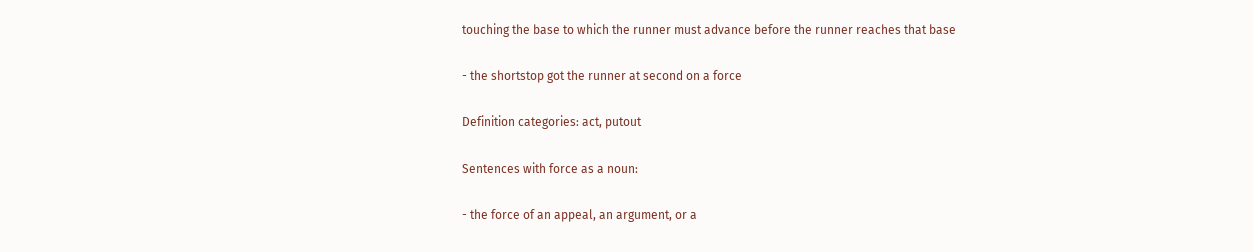touching the base to which the runner must advance before the runner reaches that base

- the shortstop got the runner at second on a force

Definition categories: act, putout

Sentences with force as a noun:

- the force of an appeal, an argument, or a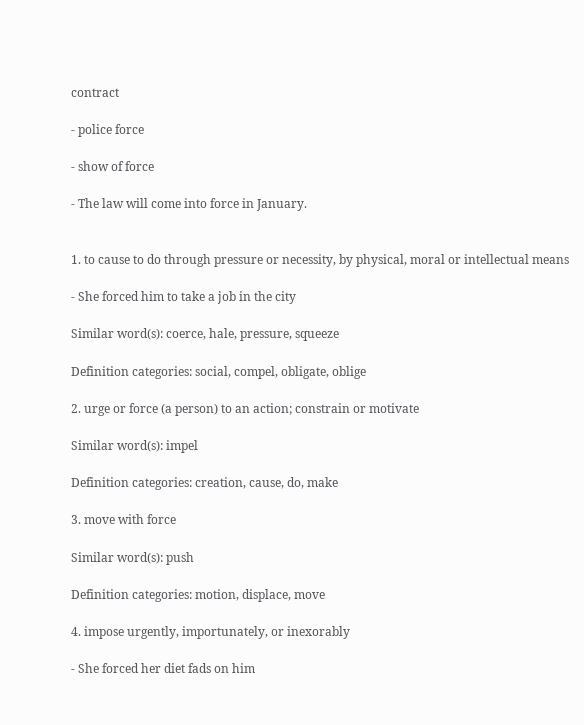contract

- police force

- show of force

- The law will come into force in January.


1. to cause to do through pressure or necessity, by physical, moral or intellectual means

- She forced him to take a job in the city

Similar word(s): coerce, hale, pressure, squeeze

Definition categories: social, compel, obligate, oblige

2. urge or force (a person) to an action; constrain or motivate

Similar word(s): impel

Definition categories: creation, cause, do, make

3. move with force

Similar word(s): push

Definition categories: motion, displace, move

4. impose urgently, importunately, or inexorably

- She forced her diet fads on him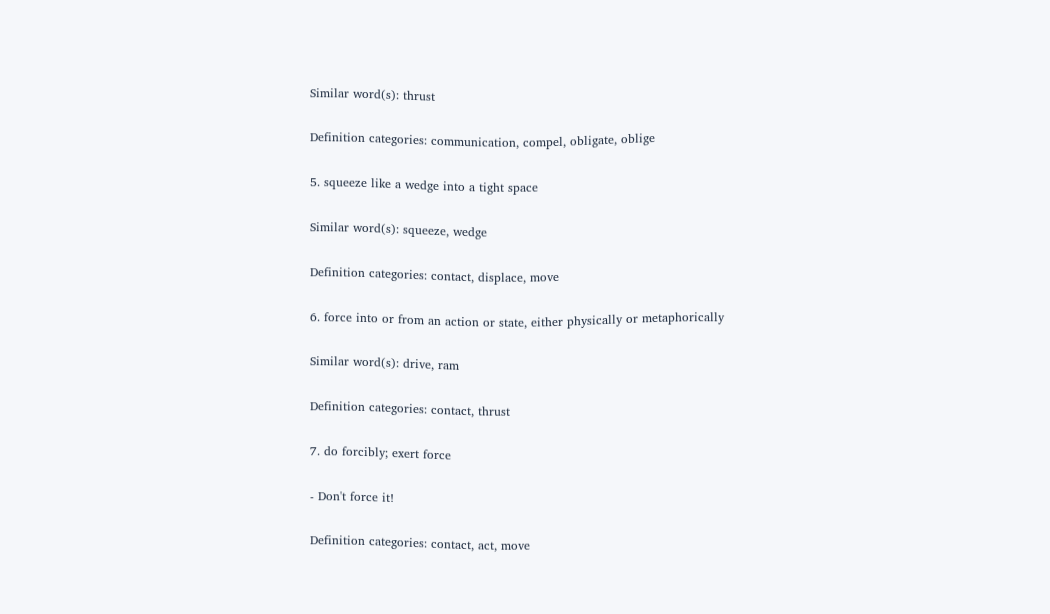Similar word(s): thrust

Definition categories: communication, compel, obligate, oblige

5. squeeze like a wedge into a tight space

Similar word(s): squeeze, wedge

Definition categories: contact, displace, move

6. force into or from an action or state, either physically or metaphorically

Similar word(s): drive, ram

Definition categories: contact, thrust

7. do forcibly; exert force

- Don't force it!

Definition categories: contact, act, move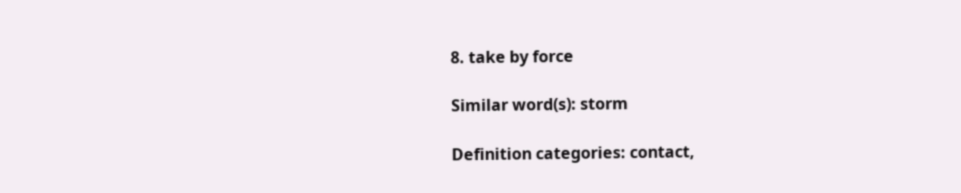8. take by force

Similar word(s): storm

Definition categories: contact,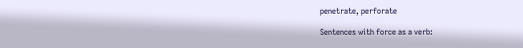penetrate, perforate

Sentences with force as a verb: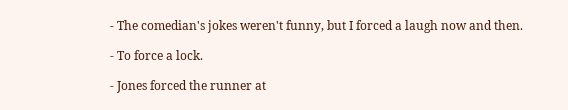- The comedian's jokes weren't funny, but I forced a laugh now and then.

- To force a lock.

- Jones forced the runner at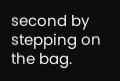second by stepping on the bag.